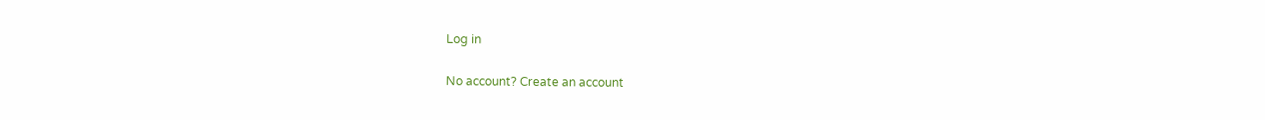Log in

No account? Create an account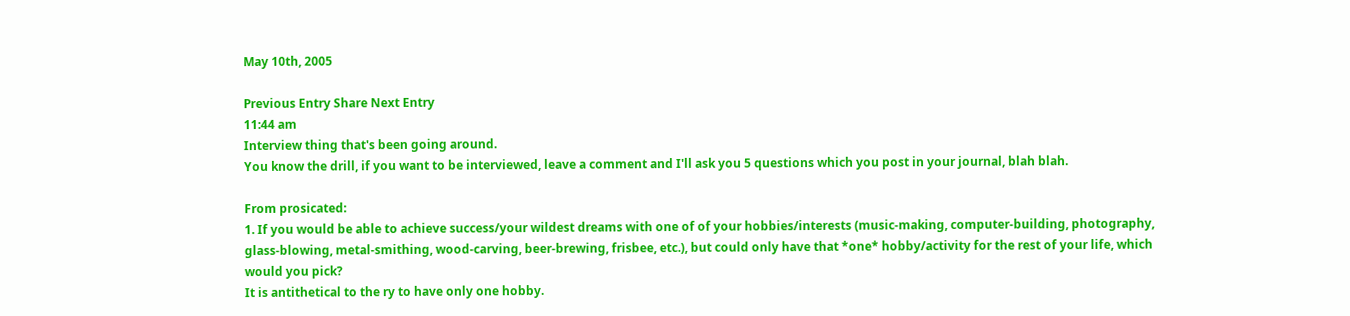May 10th, 2005

Previous Entry Share Next Entry
11:44 am
Interview thing that's been going around.
You know the drill, if you want to be interviewed, leave a comment and I'll ask you 5 questions which you post in your journal, blah blah.

From prosicated:
1. If you would be able to achieve success/your wildest dreams with one of of your hobbies/interests (music-making, computer-building, photography, glass-blowing, metal-smithing, wood-carving, beer-brewing, frisbee, etc.), but could only have that *one* hobby/activity for the rest of your life, which would you pick?
It is antithetical to the ry to have only one hobby.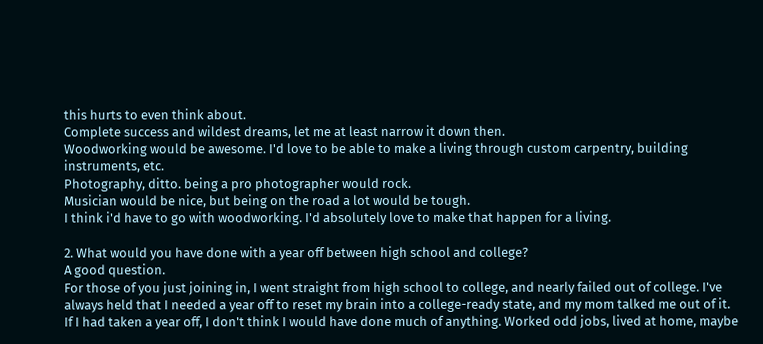this hurts to even think about.
Complete success and wildest dreams, let me at least narrow it down then.
Woodworking would be awesome. I'd love to be able to make a living through custom carpentry, building instruments, etc.
Photography, ditto. being a pro photographer would rock.
Musician would be nice, but being on the road a lot would be tough.
I think i'd have to go with woodworking. I'd absolutely love to make that happen for a living.

2. What would you have done with a year off between high school and college?
A good question.
For those of you just joining in, I went straight from high school to college, and nearly failed out of college. I've always held that I needed a year off to reset my brain into a college-ready state, and my mom talked me out of it.
If I had taken a year off, I don't think I would have done much of anything. Worked odd jobs, lived at home, maybe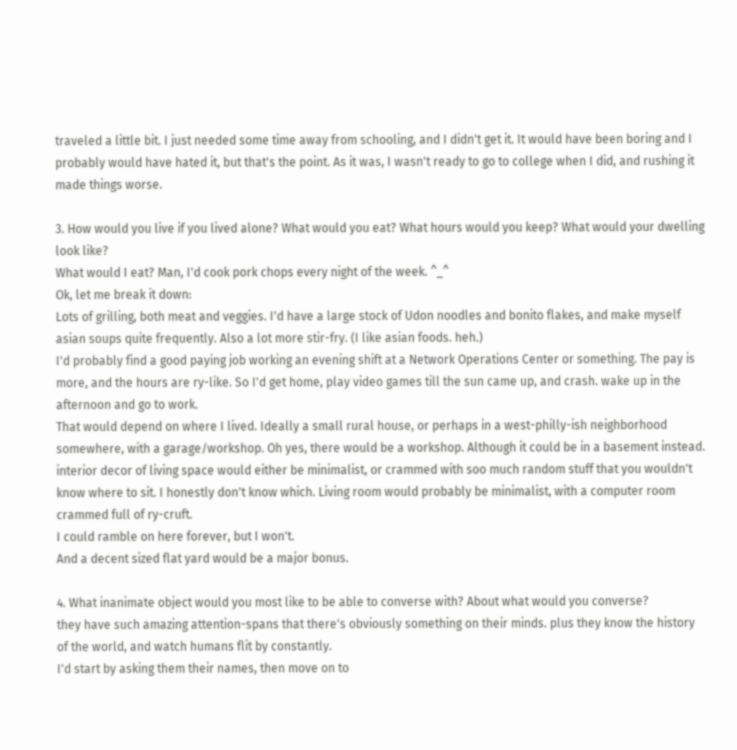traveled a little bit. I just needed some time away from schooling, and I didn't get it. It would have been boring and I probably would have hated it, but that's the point. As it was, I wasn't ready to go to college when I did, and rushing it made things worse.

3. How would you live if you lived alone? What would you eat? What hours would you keep? What would your dwelling look like?
What would I eat? Man, I'd cook pork chops every night of the week. ^_^
Ok, let me break it down:
Lots of grilling, both meat and veggies. I'd have a large stock of Udon noodles and bonito flakes, and make myself asian soups quite frequently. Also a lot more stir-fry. (I like asian foods. heh.)
I'd probably find a good paying job working an evening shift at a Network Operations Center or something. The pay is more, and the hours are ry-like. So I'd get home, play video games till the sun came up, and crash. wake up in the afternoon and go to work.
That would depend on where I lived. Ideally a small rural house, or perhaps in a west-philly-ish neighborhood somewhere, with a garage/workshop. Oh yes, there would be a workshop. Although it could be in a basement instead. interior decor of living space would either be minimalist, or crammed with soo much random stuff that you wouldn't know where to sit. I honestly don't know which. Living room would probably be minimalist, with a computer room crammed full of ry-cruft.
I could ramble on here forever, but I won't.
And a decent sized flat yard would be a major bonus.

4. What inanimate object would you most like to be able to converse with? About what would you converse?
they have such amazing attention-spans that there's obviously something on their minds. plus they know the history of the world, and watch humans flit by constantly.
I'd start by asking them their names, then move on to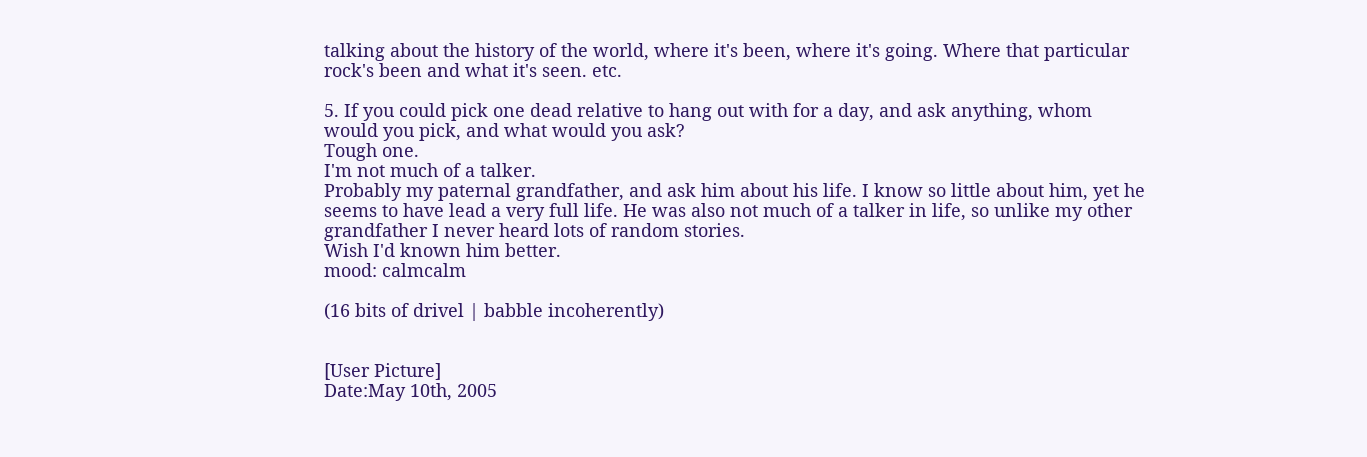talking about the history of the world, where it's been, where it's going. Where that particular rock's been and what it's seen. etc.

5. If you could pick one dead relative to hang out with for a day, and ask anything, whom would you pick, and what would you ask?
Tough one.
I'm not much of a talker.
Probably my paternal grandfather, and ask him about his life. I know so little about him, yet he seems to have lead a very full life. He was also not much of a talker in life, so unlike my other grandfather I never heard lots of random stories.
Wish I'd known him better.
mood: calmcalm

(16 bits of drivel | babble incoherently)


[User Picture]
Date:May 10th, 2005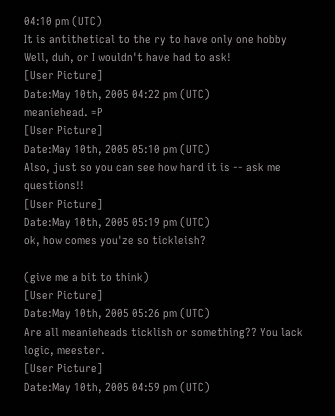04:10 pm (UTC)
It is antithetical to the ry to have only one hobby
Well, duh, or I wouldn't have had to ask!
[User Picture]
Date:May 10th, 2005 04:22 pm (UTC)
meaniehead. =P
[User Picture]
Date:May 10th, 2005 05:10 pm (UTC)
Also, just so you can see how hard it is -- ask me questions!!
[User Picture]
Date:May 10th, 2005 05:19 pm (UTC)
ok, how comes you'ze so tickleish?

(give me a bit to think)
[User Picture]
Date:May 10th, 2005 05:26 pm (UTC)
Are all meanieheads ticklish or something?? You lack logic, meester.
[User Picture]
Date:May 10th, 2005 04:59 pm (UTC)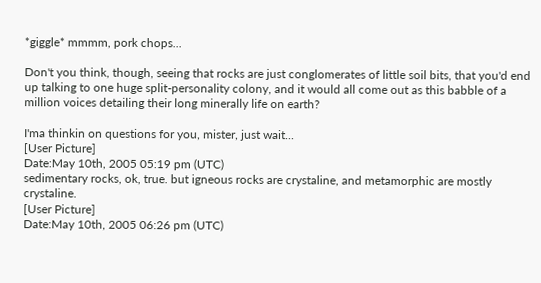*giggle* mmmm, pork chops...

Don't you think, though, seeing that rocks are just conglomerates of little soil bits, that you'd end up talking to one huge split-personality colony, and it would all come out as this babble of a million voices detailing their long minerally life on earth?

I'ma thinkin on questions for you, mister, just wait...
[User Picture]
Date:May 10th, 2005 05:19 pm (UTC)
sedimentary rocks, ok, true. but igneous rocks are crystaline, and metamorphic are mostly crystaline.
[User Picture]
Date:May 10th, 2005 06:26 pm (UTC)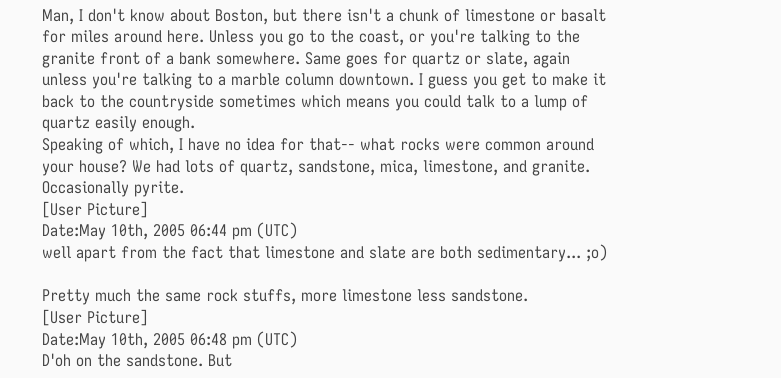Man, I don't know about Boston, but there isn't a chunk of limestone or basalt for miles around here. Unless you go to the coast, or you're talking to the granite front of a bank somewhere. Same goes for quartz or slate, again unless you're talking to a marble column downtown. I guess you get to make it back to the countryside sometimes which means you could talk to a lump of quartz easily enough.
Speaking of which, I have no idea for that-- what rocks were common around your house? We had lots of quartz, sandstone, mica, limestone, and granite. Occasionally pyrite.
[User Picture]
Date:May 10th, 2005 06:44 pm (UTC)
well apart from the fact that limestone and slate are both sedimentary... ;o)

Pretty much the same rock stuffs, more limestone less sandstone.
[User Picture]
Date:May 10th, 2005 06:48 pm (UTC)
D'oh on the sandstone. But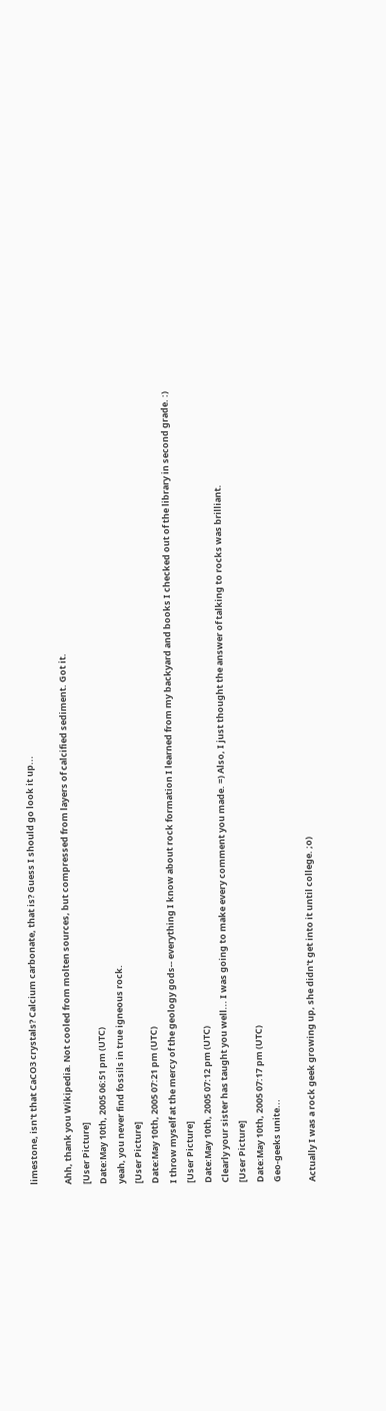limestone, isn't that CaCO3 crystals? Calcium carbonate, that is? Guess I should go look it up...

Ahh, thank you Wikipedia. Not cooled from molten sources, but compressed from layers of calcified sediment. Got it.
[User Picture]
Date:May 10th, 2005 06:51 pm (UTC)
yeah, you never find fossils in true igneous rock.
[User Picture]
Date:May 10th, 2005 07:21 pm (UTC)
I throw myself at the mercy of the geology gods-- everything I know about rock formation I learned from my backyard and books I checked out of the library in second grade. :)
[User Picture]
Date:May 10th, 2005 07:12 pm (UTC)
Clearly your sister has taught you well... I was going to make every comment you made. =) Also, I just thought the answer of talking to rocks was brilliant.
[User Picture]
Date:May 10th, 2005 07:17 pm (UTC)
Geo-geeks unite...

Actually I was a rock geek growing up, she didn't get into it until college. ;o)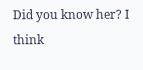Did you know her? I think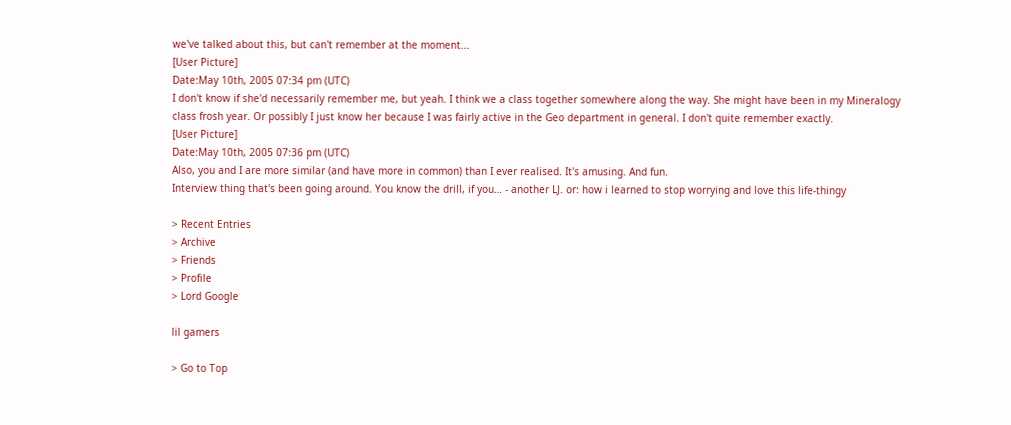we've talked about this, but can't remember at the moment...
[User Picture]
Date:May 10th, 2005 07:34 pm (UTC)
I don't know if she'd necessarily remember me, but yeah. I think we a class together somewhere along the way. She might have been in my Mineralogy class frosh year. Or possibly I just know her because I was fairly active in the Geo department in general. I don't quite remember exactly.
[User Picture]
Date:May 10th, 2005 07:36 pm (UTC)
Also, you and I are more similar (and have more in common) than I ever realised. It's amusing. And fun.
Interview thing that's been going around. You know the drill, if you… - another LJ. or: how i learned to stop worrying and love this life-thingy

> Recent Entries
> Archive
> Friends
> Profile
> Lord Google

lil gamers

> Go to Top